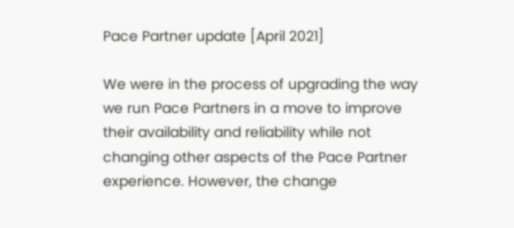Pace Partner update [April 2021]

We were in the process of upgrading the way we run Pace Partners in a move to improve their availability and reliability while not changing other aspects of the Pace Partner experience. However, the change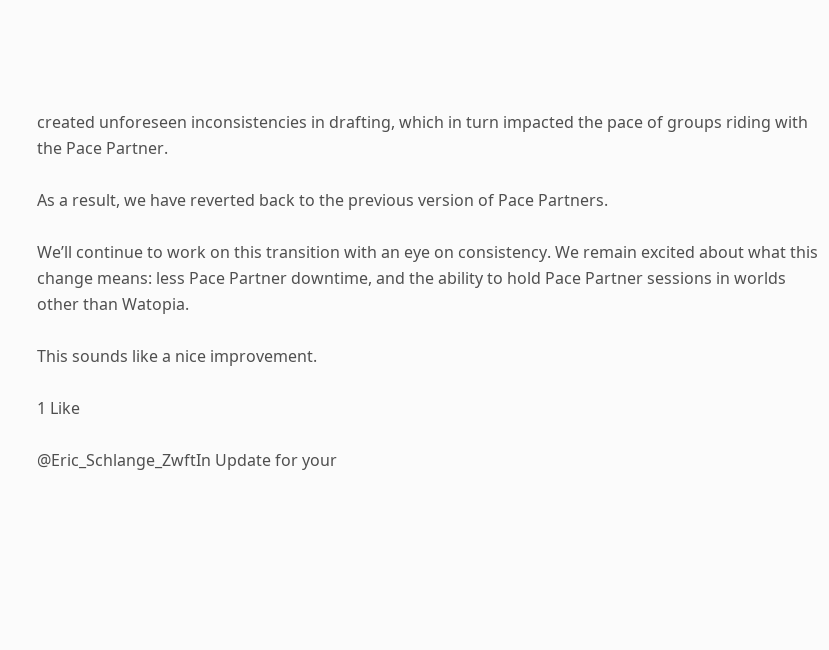created unforeseen inconsistencies in drafting, which in turn impacted the pace of groups riding with the Pace Partner.

As a result, we have reverted back to the previous version of Pace Partners.

We’ll continue to work on this transition with an eye on consistency. We remain excited about what this change means: less Pace Partner downtime, and the ability to hold Pace Partner sessions in worlds other than Watopia.

This sounds like a nice improvement.

1 Like

@Eric_Schlange_ZwftIn Update for your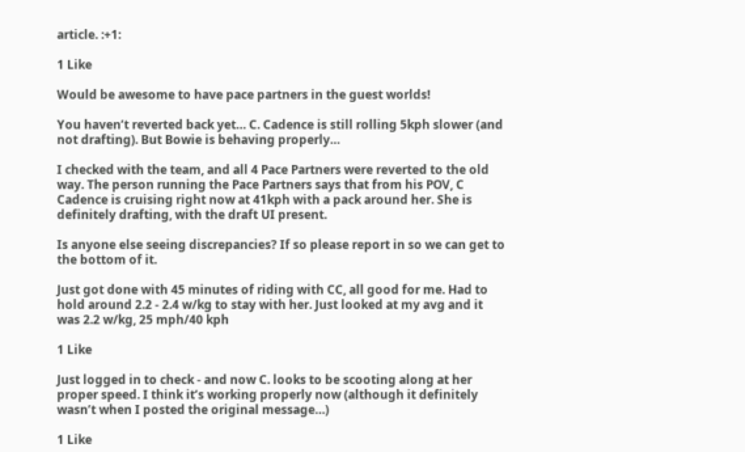article. :+1:

1 Like

Would be awesome to have pace partners in the guest worlds!

You haven’t reverted back yet… C. Cadence is still rolling 5kph slower (and not drafting). But Bowie is behaving properly…

I checked with the team, and all 4 Pace Partners were reverted to the old way. The person running the Pace Partners says that from his POV, C Cadence is cruising right now at 41kph with a pack around her. She is definitely drafting, with the draft UI present.

Is anyone else seeing discrepancies? If so please report in so we can get to the bottom of it.

Just got done with 45 minutes of riding with CC, all good for me. Had to hold around 2.2 - 2.4 w/kg to stay with her. Just looked at my avg and it was 2.2 w/kg, 25 mph/40 kph

1 Like

Just logged in to check - and now C. looks to be scooting along at her proper speed. I think it’s working properly now (although it definitely wasn’t when I posted the original message…)

1 Like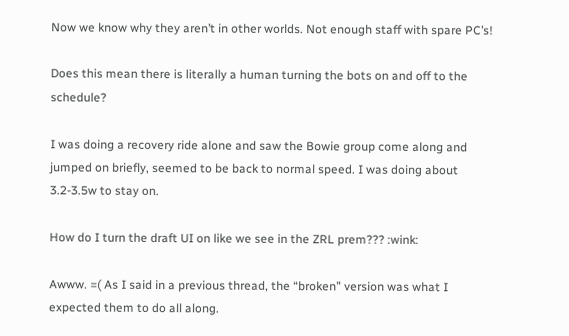Now we know why they aren’t in other worlds. Not enough staff with spare PC’s!

Does this mean there is literally a human turning the bots on and off to the schedule?

I was doing a recovery ride alone and saw the Bowie group come along and jumped on briefly, seemed to be back to normal speed. I was doing about 3.2-3.5w to stay on.

How do I turn the draft UI on like we see in the ZRL prem??? :wink:

Awww. =( As I said in a previous thread, the “broken” version was what I expected them to do all along.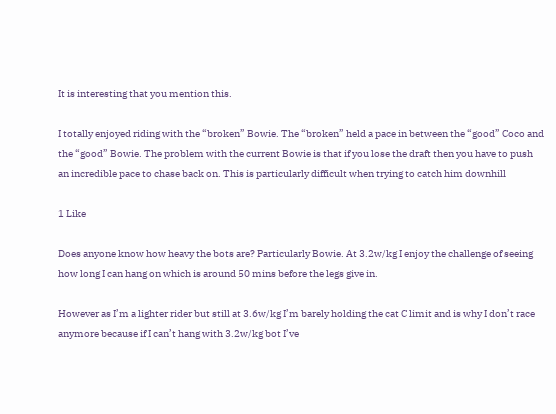It is interesting that you mention this.

I totally enjoyed riding with the “broken” Bowie. The “broken” held a pace in between the “good” Coco and the “good” Bowie. The problem with the current Bowie is that if you lose the draft then you have to push an incredible pace to chase back on. This is particularly difficult when trying to catch him downhill

1 Like

Does anyone know how heavy the bots are? Particularly Bowie. At 3.2w/kg I enjoy the challenge of seeing how long I can hang on which is around 50 mins before the legs give in.

However as I’m a lighter rider but still at 3.6w/kg I’m barely holding the cat C limit and is why I don’t race anymore because if I can’t hang with 3.2w/kg bot I’ve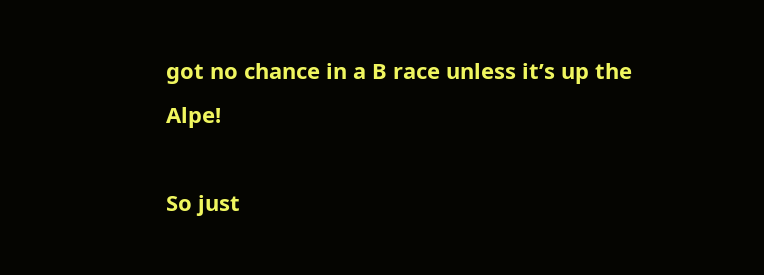got no chance in a B race unless it’s up the Alpe!

So just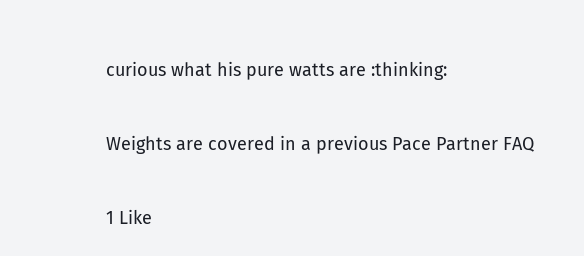curious what his pure watts are :thinking:

Weights are covered in a previous Pace Partner FAQ

1 Like